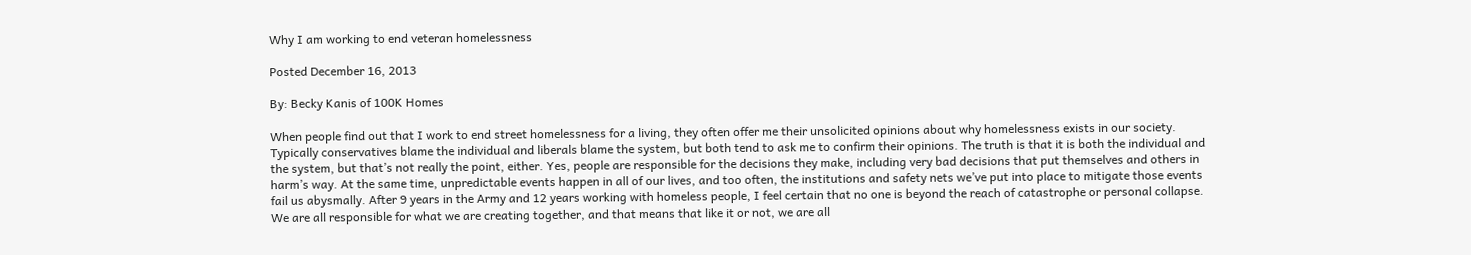Why I am working to end veteran homelessness

Posted December 16, 2013

By: Becky Kanis of 100K Homes

When people find out that I work to end street homelessness for a living, they often offer me their unsolicited opinions about why homelessness exists in our society. Typically conservatives blame the individual and liberals blame the system, but both tend to ask me to confirm their opinions. The truth is that it is both the individual and the system, but that’s not really the point, either. Yes, people are responsible for the decisions they make, including very bad decisions that put themselves and others in harm’s way. At the same time, unpredictable events happen in all of our lives, and too often, the institutions and safety nets we’ve put into place to mitigate those events fail us abysmally. After 9 years in the Army and 12 years working with homeless people, I feel certain that no one is beyond the reach of catastrophe or personal collapse. We are all responsible for what we are creating together, and that means that like it or not, we are all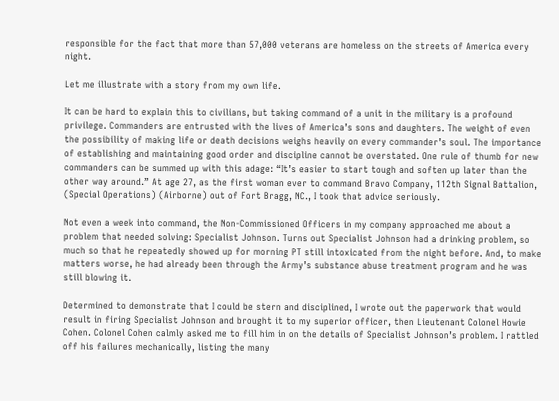responsible for the fact that more than 57,000 veterans are homeless on the streets of America every night.

Let me illustrate with a story from my own life.

It can be hard to explain this to civilians, but taking command of a unit in the military is a profound privilege. Commanders are entrusted with the lives of America’s sons and daughters. The weight of even the possibility of making life or death decisions weighs heavily on every commander’s soul. The importance of establishing and maintaining good order and discipline cannot be overstated. One rule of thumb for new commanders can be summed up with this adage: “It’s easier to start tough and soften up later than the other way around.” At age 27, as the first woman ever to command Bravo Company, 112th Signal Battalion, (Special Operations) (Airborne) out of Fort Bragg, NC., I took that advice seriously.

Not even a week into command, the Non-Commissioned Officers in my company approached me about a problem that needed solving: Specialist Johnson. Turns out Specialist Johnson had a drinking problem, so much so that he repeatedly showed up for morning PT still intoxicated from the night before. And, to make matters worse, he had already been through the Army’s substance abuse treatment program and he was still blowing it.

Determined to demonstrate that I could be stern and disciplined, I wrote out the paperwork that would result in firing Specialist Johnson and brought it to my superior officer, then Lieutenant Colonel Howie Cohen. Colonel Cohen calmly asked me to fill him in on the details of Specialist Johnson’s problem. I rattled off his failures mechanically, listing the many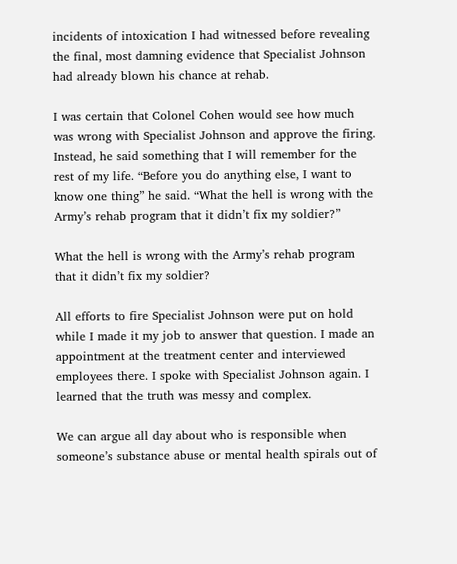incidents of intoxication I had witnessed before revealing the final, most damning evidence that Specialist Johnson had already blown his chance at rehab.

I was certain that Colonel Cohen would see how much was wrong with Specialist Johnson and approve the firing. Instead, he said something that I will remember for the rest of my life. “Before you do anything else, I want to know one thing” he said. “What the hell is wrong with the Army’s rehab program that it didn’t fix my soldier?”

What the hell is wrong with the Army’s rehab program that it didn’t fix my soldier?

All efforts to fire Specialist Johnson were put on hold while I made it my job to answer that question. I made an appointment at the treatment center and interviewed employees there. I spoke with Specialist Johnson again. I learned that the truth was messy and complex.

We can argue all day about who is responsible when someone’s substance abuse or mental health spirals out of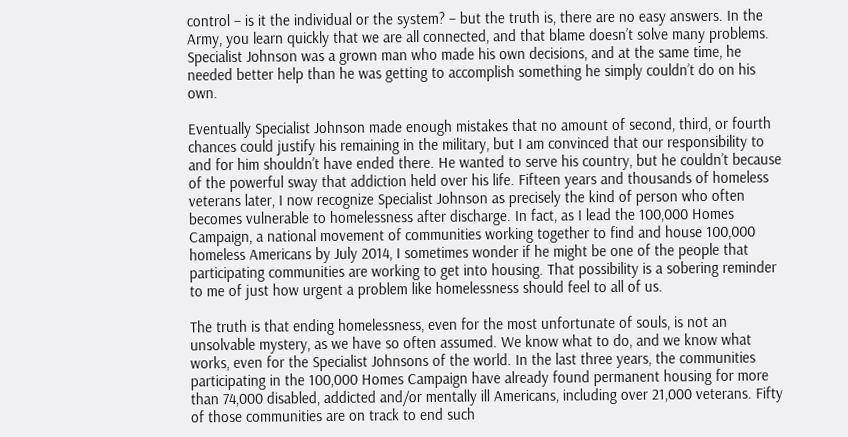control – is it the individual or the system? – but the truth is, there are no easy answers. In the Army, you learn quickly that we are all connected, and that blame doesn’t solve many problems. Specialist Johnson was a grown man who made his own decisions, and at the same time, he needed better help than he was getting to accomplish something he simply couldn’t do on his own.

Eventually Specialist Johnson made enough mistakes that no amount of second, third, or fourth chances could justify his remaining in the military, but I am convinced that our responsibility to and for him shouldn’t have ended there. He wanted to serve his country, but he couldn’t because of the powerful sway that addiction held over his life. Fifteen years and thousands of homeless veterans later, I now recognize Specialist Johnson as precisely the kind of person who often becomes vulnerable to homelessness after discharge. In fact, as I lead the 100,000 Homes Campaign, a national movement of communities working together to find and house 100,000 homeless Americans by July 2014, I sometimes wonder if he might be one of the people that participating communities are working to get into housing. That possibility is a sobering reminder to me of just how urgent a problem like homelessness should feel to all of us.

The truth is that ending homelessness, even for the most unfortunate of souls, is not an unsolvable mystery, as we have so often assumed. We know what to do, and we know what works, even for the Specialist Johnsons of the world. In the last three years, the communities participating in the 100,000 Homes Campaign have already found permanent housing for more than 74,000 disabled, addicted and/or mentally ill Americans, including over 21,000 veterans. Fifty of those communities are on track to end such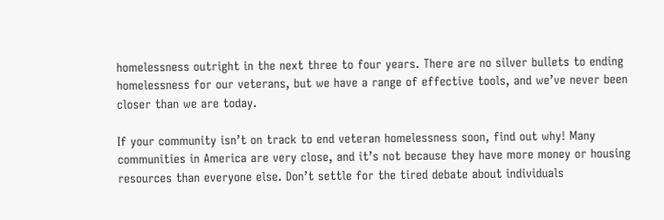homelessness outright in the next three to four years. There are no silver bullets to ending homelessness for our veterans, but we have a range of effective tools, and we’ve never been closer than we are today.

If your community isn’t on track to end veteran homelessness soon, find out why! Many communities in America are very close, and it’s not because they have more money or housing resources than everyone else. Don’t settle for the tired debate about individuals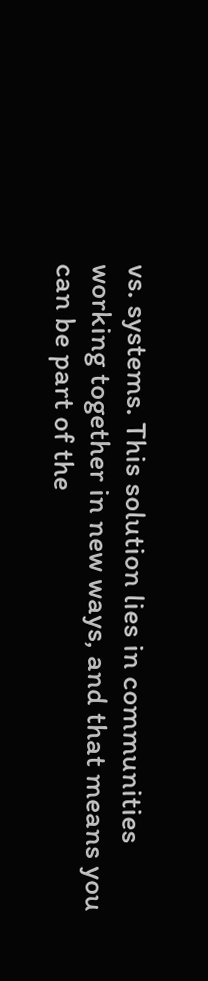vs. systems. This solution lies in communities working together in new ways, and that means you can be part of the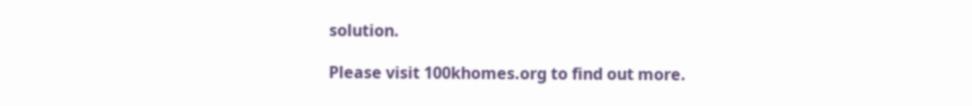solution.

Please visit 100khomes.org to find out more.